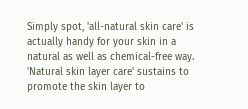Simply spot, 'all-natural skin care' is actually handy for your skin in a natural as well as chemical-free way. 'Natural skin layer care' sustains to promote the skin layer to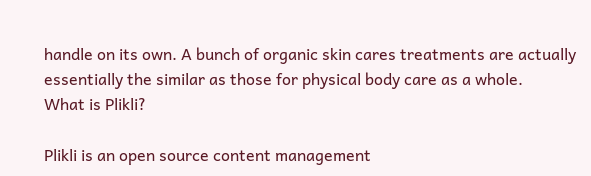handle on its own. A bunch of organic skin cares treatments are actually essentially the similar as those for physical body care as a whole.
What is Plikli?

Plikli is an open source content management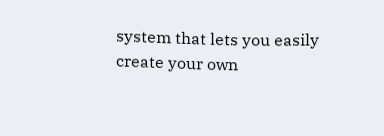system that lets you easily create your own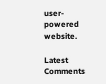user-powered website.

Latest Comments